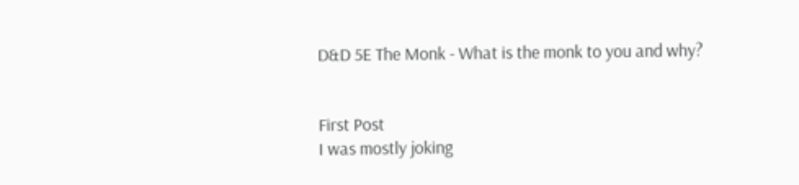D&D 5E The Monk - What is the monk to you and why?


First Post
I was mostly joking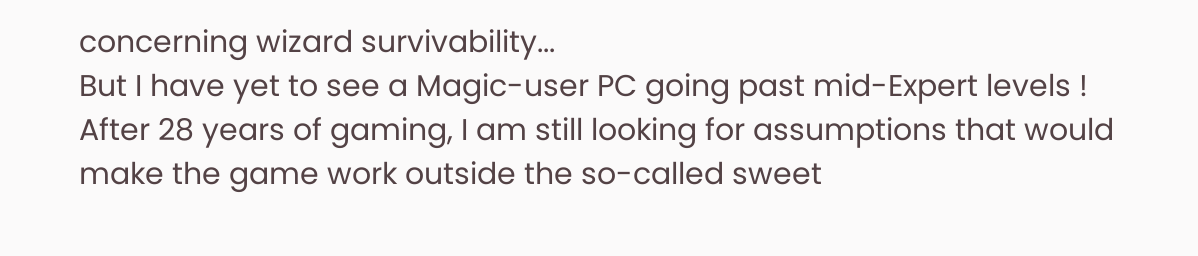concerning wizard survivability...
But I have yet to see a Magic-user PC going past mid-Expert levels !
After 28 years of gaming, I am still looking for assumptions that would make the game work outside the so-called sweet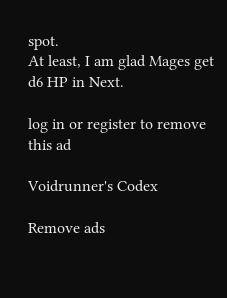spot.
At least, I am glad Mages get d6 HP in Next.

log in or register to remove this ad

Voidrunner's Codex

Remove ads